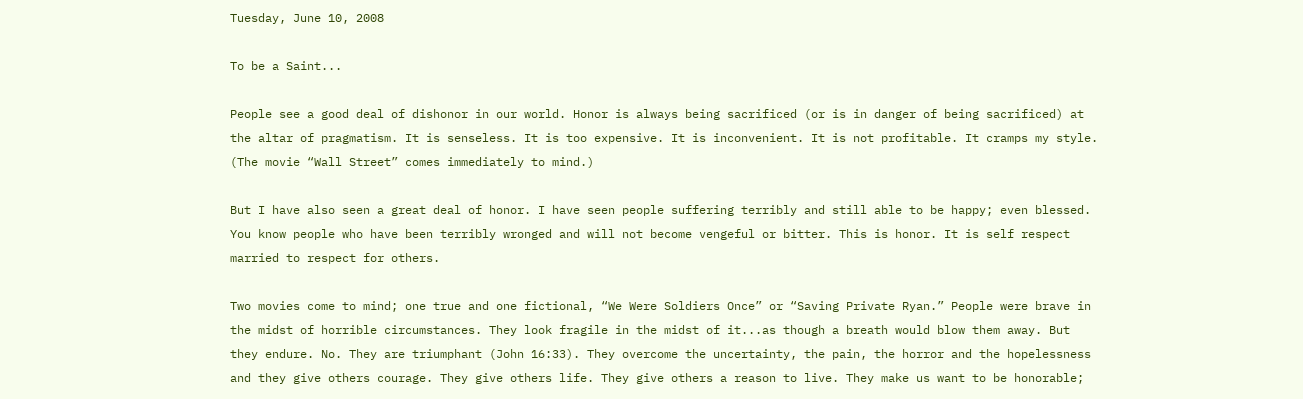Tuesday, June 10, 2008

To be a Saint...

People see a good deal of dishonor in our world. Honor is always being sacrificed (or is in danger of being sacrificed) at the altar of pragmatism. It is senseless. It is too expensive. It is inconvenient. It is not profitable. It cramps my style. (The movie “Wall Street” comes immediately to mind.)

But I have also seen a great deal of honor. I have seen people suffering terribly and still able to be happy; even blessed. You know people who have been terribly wronged and will not become vengeful or bitter. This is honor. It is self respect married to respect for others.

Two movies come to mind; one true and one fictional, “We Were Soldiers Once” or “Saving Private Ryan.” People were brave in the midst of horrible circumstances. They look fragile in the midst of it...as though a breath would blow them away. But they endure. No. They are triumphant (John 16:33). They overcome the uncertainty, the pain, the horror and the hopelessness and they give others courage. They give others life. They give others a reason to live. They make us want to be honorable;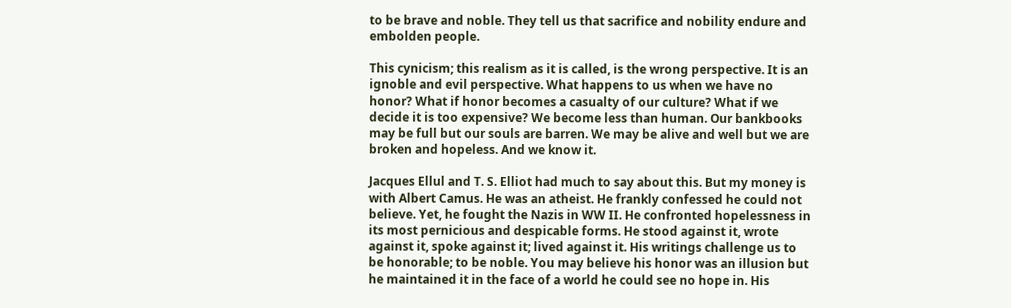to be brave and noble. They tell us that sacrifice and nobility endure and embolden people.

This cynicism; this realism as it is called, is the wrong perspective. It is an ignoble and evil perspective. What happens to us when we have no honor? What if honor becomes a casualty of our culture? What if we decide it is too expensive? We become less than human. Our bankbooks may be full but our souls are barren. We may be alive and well but we are broken and hopeless. And we know it.

Jacques Ellul and T. S. Elliot had much to say about this. But my money is with Albert Camus. He was an atheist. He frankly confessed he could not believe. Yet, he fought the Nazis in WW II. He confronted hopelessness in its most pernicious and despicable forms. He stood against it, wrote against it, spoke against it; lived against it. His writings challenge us to be honorable; to be noble. You may believe his honor was an illusion but he maintained it in the face of a world he could see no hope in. His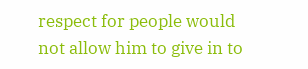respect for people would not allow him to give in to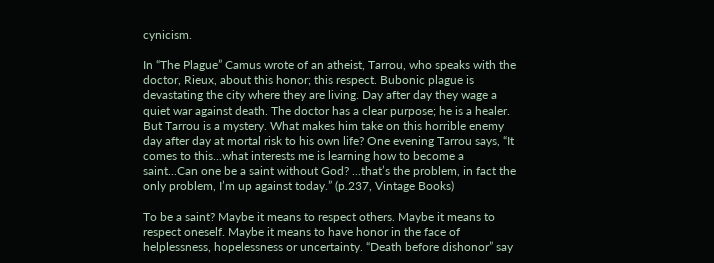cynicism.

In “The Plague” Camus wrote of an atheist, Tarrou, who speaks with the doctor, Rieux, about this honor; this respect. Bubonic plague is devastating the city where they are living. Day after day they wage a quiet war against death. The doctor has a clear purpose; he is a healer. But Tarrou is a mystery. What makes him take on this horrible enemy day after day at mortal risk to his own life? One evening Tarrou says, “It comes to this...what interests me is learning how to become a saint...Can one be a saint without God? ...that’s the problem, in fact the only problem, I’m up against today.” (p.237, Vintage Books)

To be a saint? Maybe it means to respect others. Maybe it means to respect oneself. Maybe it means to have honor in the face of helplessness, hopelessness or uncertainty. “Death before dishonor” say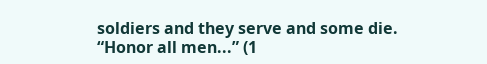soldiers and they serve and some die. “Honor all men...” (1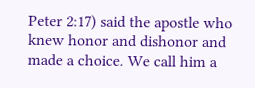Peter 2:17) said the apostle who knew honor and dishonor and made a choice. We call him a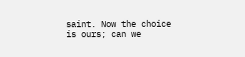saint. Now the choice is ours; can we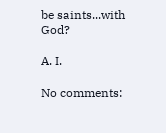be saints...with God?

A. I.

No comments: